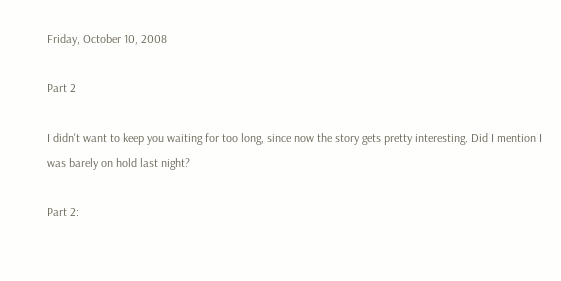Friday, October 10, 2008

Part 2

I didn't want to keep you waiting for too long, since now the story gets pretty interesting. Did I mention I was barely on hold last night?

Part 2: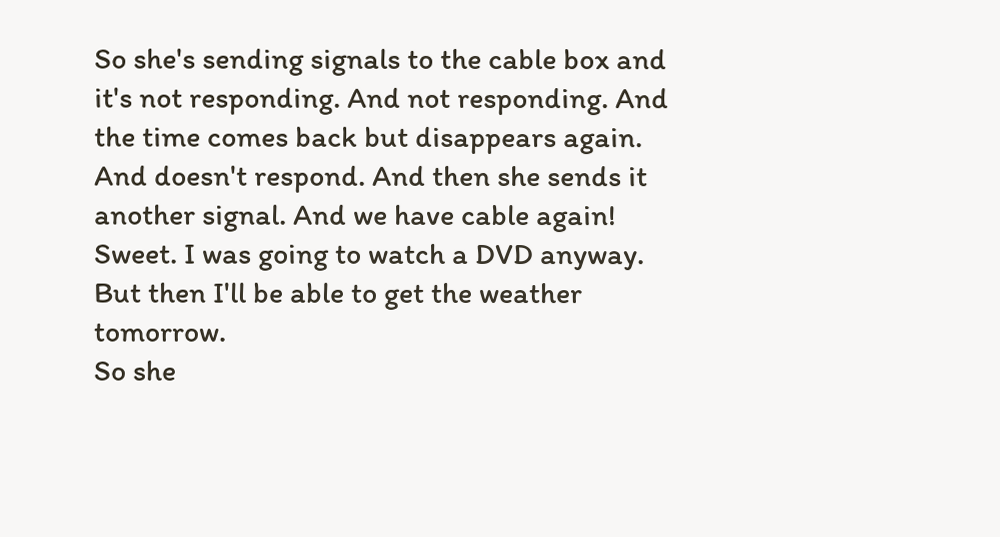So she's sending signals to the cable box and it's not responding. And not responding. And the time comes back but disappears again. And doesn't respond. And then she sends it another signal. And we have cable again! Sweet. I was going to watch a DVD anyway. But then I'll be able to get the weather tomorrow.
So she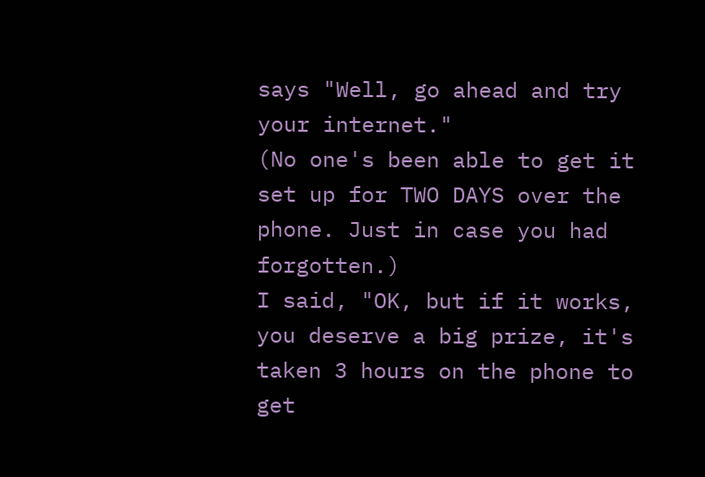says "Well, go ahead and try your internet."
(No one's been able to get it set up for TWO DAYS over the phone. Just in case you had forgotten.)
I said, "OK, but if it works, you deserve a big prize, it's taken 3 hours on the phone to get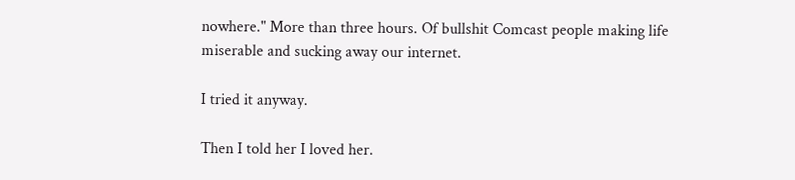nowhere." More than three hours. Of bullshit Comcast people making life miserable and sucking away our internet.

I tried it anyway.

Then I told her I loved her.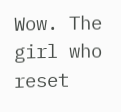Wow. The girl who reset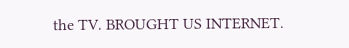the TV. BROUGHT US INTERNET.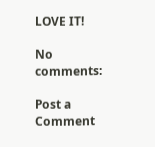LOVE IT!

No comments:

Post a Comment